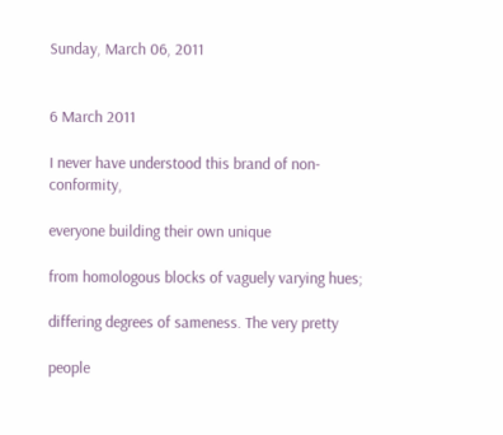Sunday, March 06, 2011


6 March 2011

I never have understood this brand of non-conformity,

everyone building their own unique

from homologous blocks of vaguely varying hues;

differing degrees of sameness. The very pretty

people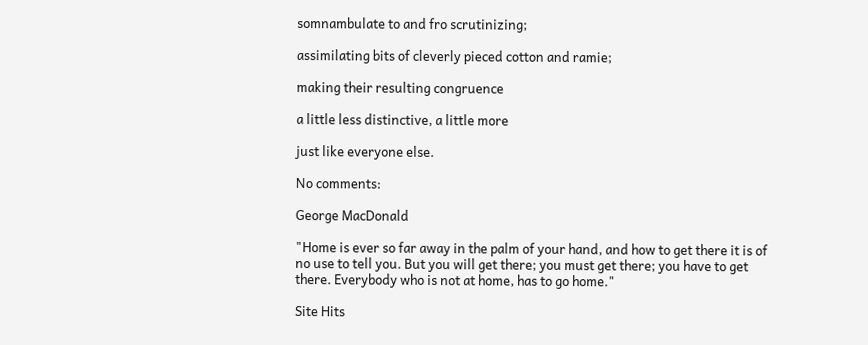somnambulate to and fro scrutinizing;

assimilating bits of cleverly pieced cotton and ramie;

making their resulting congruence

a little less distinctive, a little more

just like everyone else.

No comments:

George MacDonald

"Home is ever so far away in the palm of your hand, and how to get there it is of no use to tell you. But you will get there; you must get there; you have to get there. Everybody who is not at home, has to go home."

Site Hits